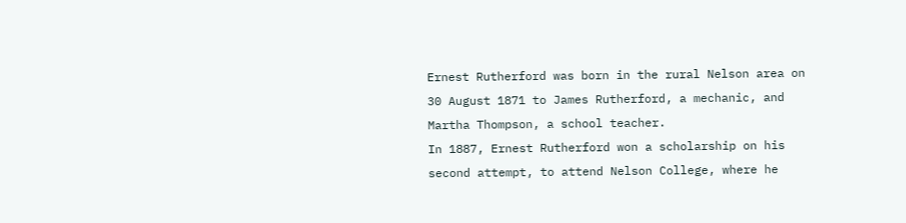Ernest Rutherford was born in the rural Nelson area on 30 August 1871 to James Rutherford, a mechanic, and Martha Thompson, a school teacher.
In 1887, Ernest Rutherford won a scholarship on his second attempt, to attend Nelson College, where he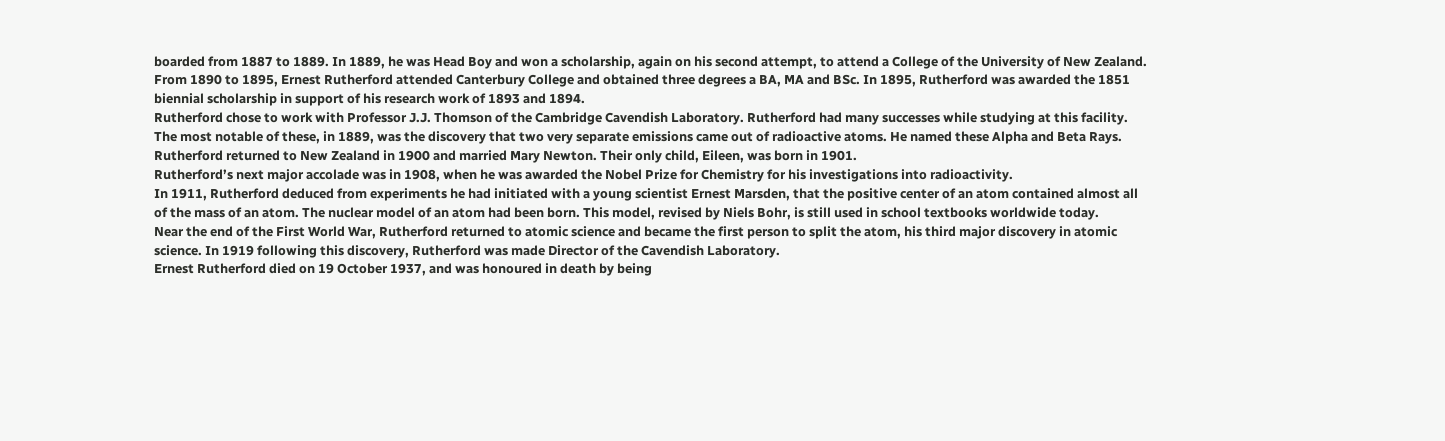boarded from 1887 to 1889. In 1889, he was Head Boy and won a scholarship, again on his second attempt, to attend a College of the University of New Zealand.
From 1890 to 1895, Ernest Rutherford attended Canterbury College and obtained three degrees a BA, MA and BSc. In 1895, Rutherford was awarded the 1851 biennial scholarship in support of his research work of 1893 and 1894.
Rutherford chose to work with Professor J.J. Thomson of the Cambridge Cavendish Laboratory. Rutherford had many successes while studying at this facility.  The most notable of these, in 1889, was the discovery that two very separate emissions came out of radioactive atoms. He named these Alpha and Beta Rays.
Rutherford returned to New Zealand in 1900 and married Mary Newton. Their only child, Eileen, was born in 1901.
Rutherford’s next major accolade was in 1908, when he was awarded the Nobel Prize for Chemistry for his investigations into radioactivity.
In 1911, Rutherford deduced from experiments he had initiated with a young scientist Ernest Marsden, that the positive center of an atom contained almost all of the mass of an atom. The nuclear model of an atom had been born. This model, revised by Niels Bohr, is still used in school textbooks worldwide today.
Near the end of the First World War, Rutherford returned to atomic science and became the first person to split the atom, his third major discovery in atomic science. In 1919 following this discovery, Rutherford was made Director of the Cavendish Laboratory.
Ernest Rutherford died on 19 October 1937, and was honoured in death by being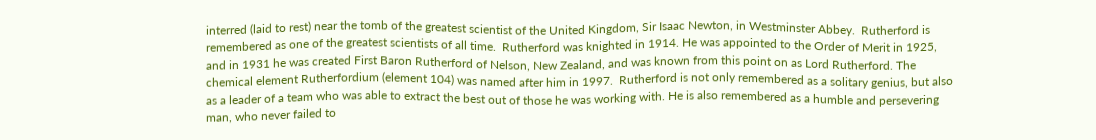interred (laid to rest) near the tomb of the greatest scientist of the United Kingdom, Sir Isaac Newton, in Westminster Abbey.  Rutherford is remembered as one of the greatest scientists of all time.  Rutherford was knighted in 1914. He was appointed to the Order of Merit in 1925, and in 1931 he was created First Baron Rutherford of Nelson, New Zealand, and was known from this point on as Lord Rutherford. The chemical element Rutherfordium (element 104) was named after him in 1997.  Rutherford is not only remembered as a solitary genius, but also as a leader of a team who was able to extract the best out of those he was working with. He is also remembered as a humble and persevering man, who never failed to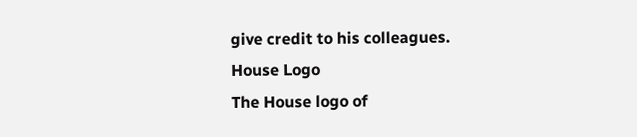give credit to his colleagues.
House Logo
The House logo of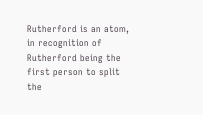Rutherford is an atom, in recognition of Rutherford being the first person to split the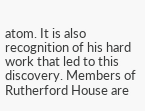atom. It is also recognition of his hard work that led to this discovery. Members of Rutherford House are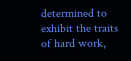determined to exhibit the traits of hard work,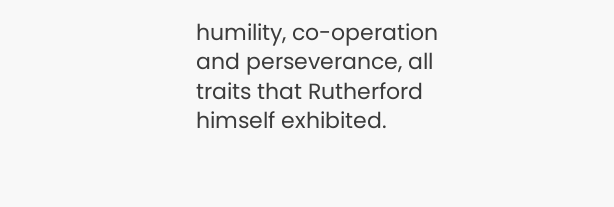humility, co-operation and perseverance, all traits that Rutherford himself exhibited.